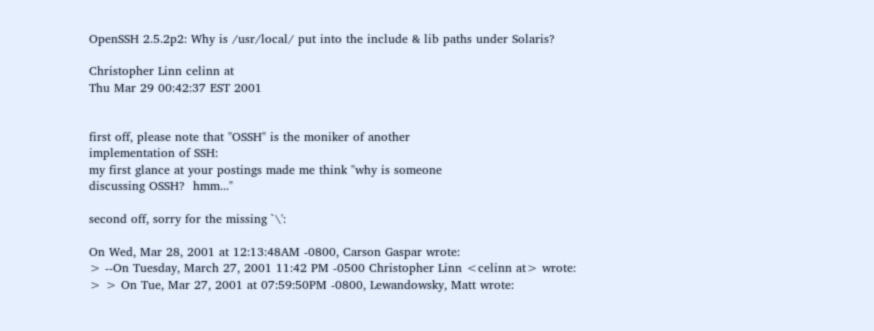OpenSSH 2.5.2p2: Why is /usr/local/ put into the include & lib paths under Solaris?

Christopher Linn celinn at
Thu Mar 29 00:42:37 EST 2001


first off, please note that "OSSH" is the moniker of another
implementation of SSH:
my first glance at your postings made me think "why is someone
discussing OSSH?  hmm..."

second off, sorry for the missing `\':

On Wed, Mar 28, 2001 at 12:13:48AM -0800, Carson Gaspar wrote:
> --On Tuesday, March 27, 2001 11:42 PM -0500 Christopher Linn <celinn at> wrote:
> > On Tue, Mar 27, 2001 at 07:59:50PM -0800, Lewandowsky, Matt wrote: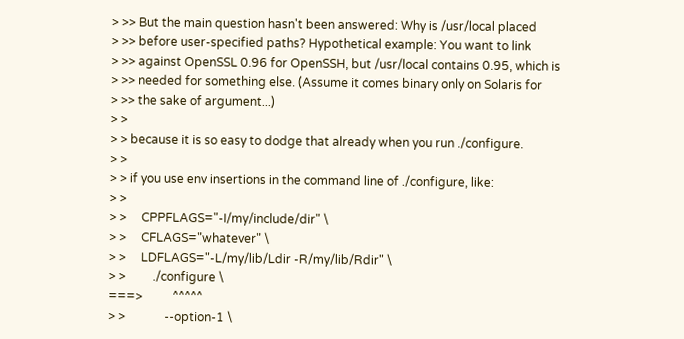> >> But the main question hasn't been answered: Why is /usr/local placed
> >> before user-specified paths? Hypothetical example: You want to link
> >> against OpenSSL 0.96 for OpenSSH, but /usr/local contains 0.95, which is
> >> needed for something else. (Assume it comes binary only on Solaris for
> >> the sake of argument...)
> >
> > because it is so easy to dodge that already when you run ./configure.
> >
> > if you use env insertions in the command line of ./configure, like:
> >
> >     CPPFLAGS="-I/my/include/dir" \
> >     CFLAGS="whatever" \
> >     LDFLAGS="-L/my/lib/Ldir -R/my/lib/Rdir" \
> >         ./configure \
===>          ^^^^^
> >             --option-1 \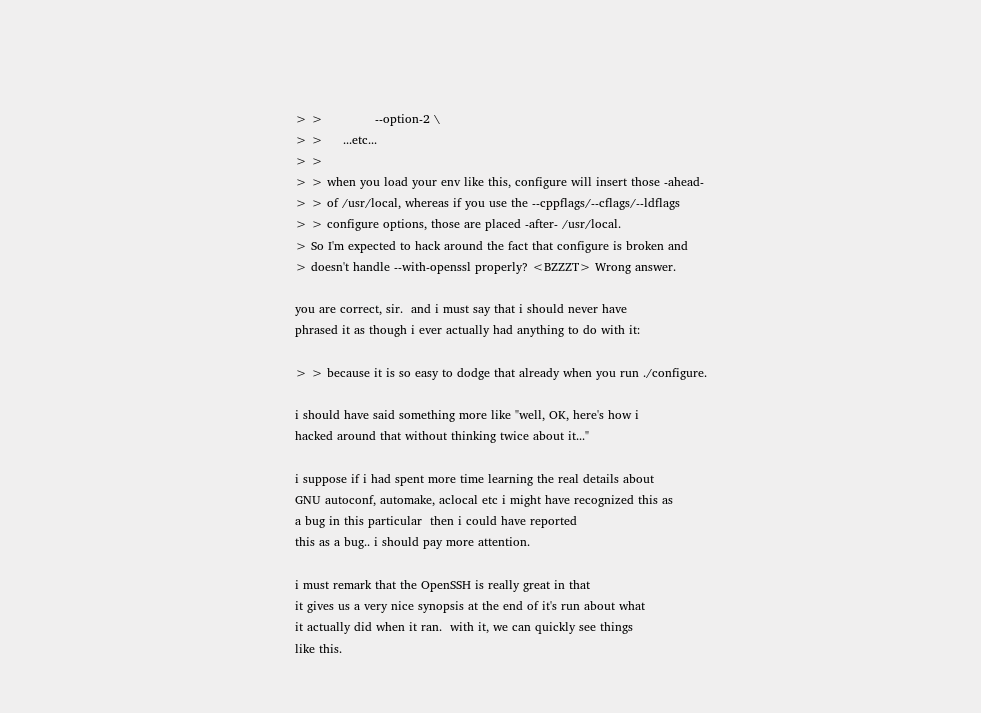> >             --option-2 \
> >     ...etc...
> >
> > when you load your env like this, configure will insert those -ahead-
> > of /usr/local, whereas if you use the --cppflags/--cflags/--ldflags
> > configure options, those are placed -after- /usr/local.
> So I'm expected to hack around the fact that configure is broken and
> doesn't handle --with-openssl properly? <BZZZT> Wrong answer.

you are correct, sir.  and i must say that i should never have
phrased it as though i ever actually had anything to do with it:

> > because it is so easy to dodge that already when you run ./configure.

i should have said something more like "well, OK, here's how i
hacked around that without thinking twice about it..."

i suppose if i had spent more time learning the real details about
GNU autoconf, automake, aclocal etc i might have recognized this as
a bug in this particular  then i could have reported
this as a bug.. i should pay more attention.

i must remark that the OpenSSH is really great in that
it gives us a very nice synopsis at the end of it's run about what
it actually did when it ran.  with it, we can quickly see things
like this.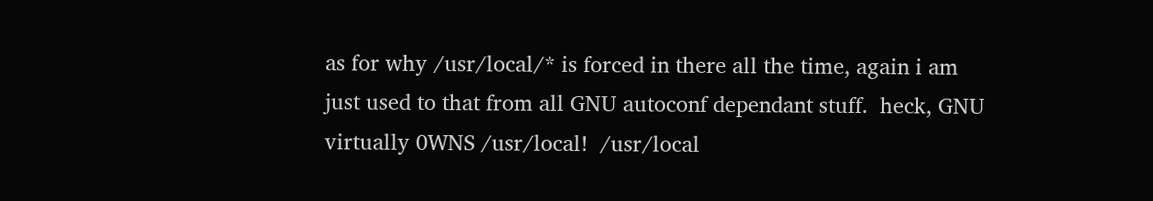as for why /usr/local/* is forced in there all the time, again i am
just used to that from all GNU autoconf dependant stuff.  heck, GNU
virtually 0WNS /usr/local!  /usr/local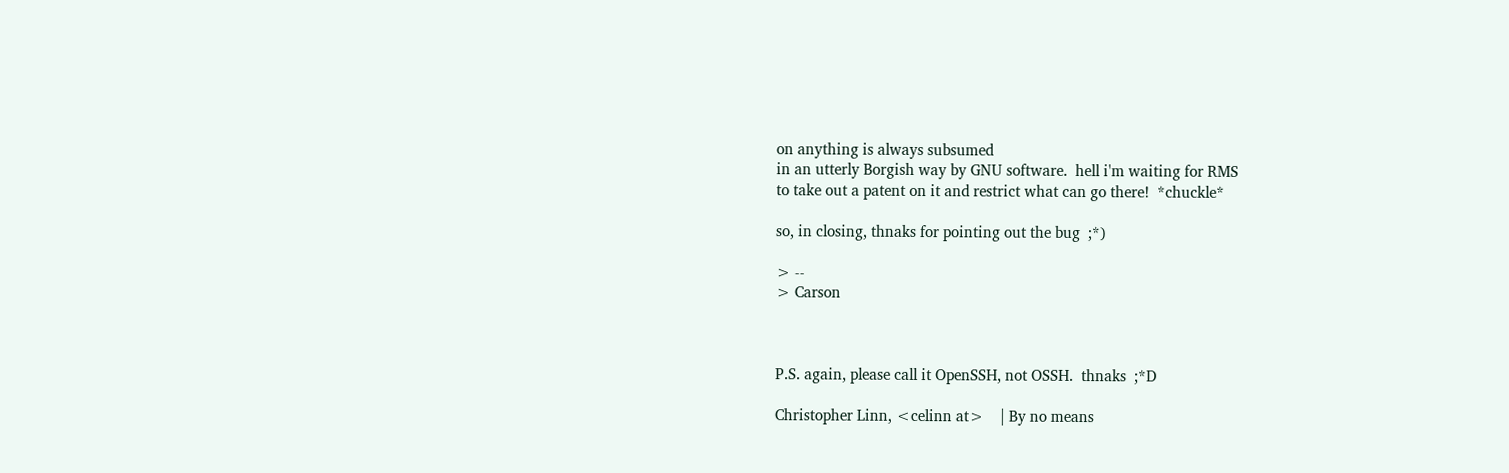on anything is always subsumed
in an utterly Borgish way by GNU software.  hell i'm waiting for RMS
to take out a patent on it and restrict what can go there!  *chuckle*

so, in closing, thnaks for pointing out the bug  ;*)

> --
> Carson



P.S. again, please call it OpenSSH, not OSSH.  thnaks  ;*D

Christopher Linn, <celinn at>    | By no means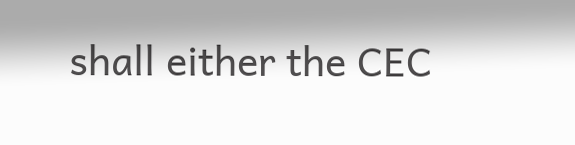shall either the CEC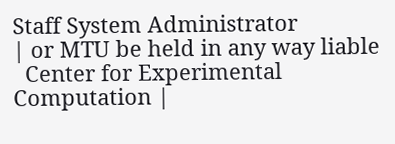Staff System Administrator            | or MTU be held in any way liable
  Center for Experimental Computation |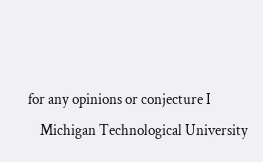for any opinions or conjecture I
    Michigan Technological University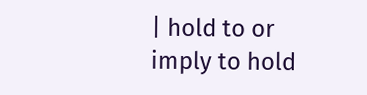| hold to or imply to hold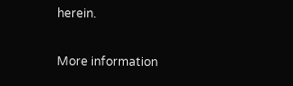herein.

More information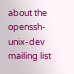about the openssh-unix-dev mailing list